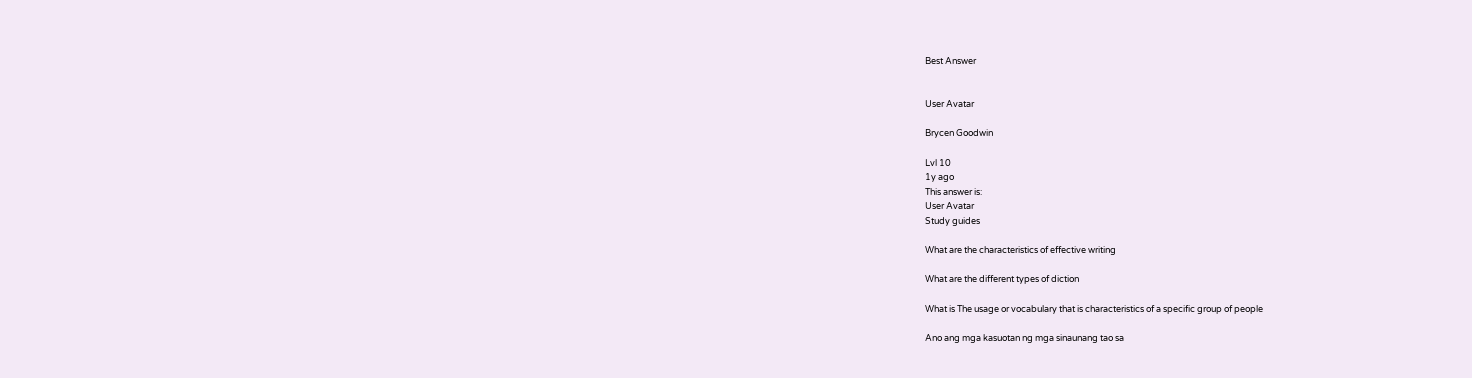Best Answer


User Avatar

Brycen Goodwin

Lvl 10
1y ago
This answer is:
User Avatar
Study guides

What are the characteristics of effective writing

What are the different types of diction

What is The usage or vocabulary that is characteristics of a specific group of people

Ano ang mga kasuotan ng mga sinaunang tao sa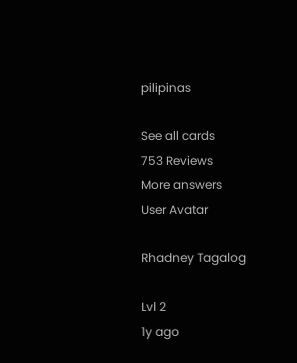pilipinas

See all cards
753 Reviews
More answers
User Avatar

Rhadney Tagalog

Lvl 2
1y ago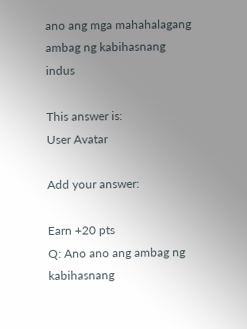ano ang mga mahahalagang ambag ng kabihasnang indus

This answer is:
User Avatar

Add your answer:

Earn +20 pts
Q: Ano ano ang ambag ng kabihasnang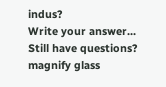indus?
Write your answer...
Still have questions?
magnify glass